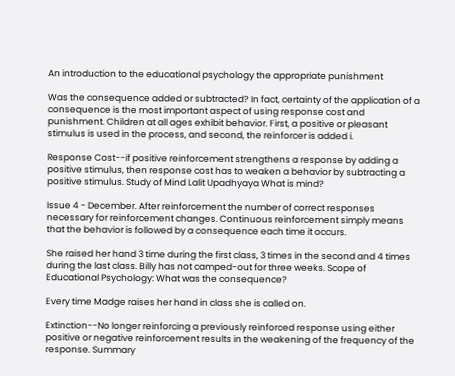An introduction to the educational psychology the appropriate punishment

Was the consequence added or subtracted? In fact, certainty of the application of a consequence is the most important aspect of using response cost and punishment. Children at all ages exhibit behavior. First, a positive or pleasant stimulus is used in the process, and second, the reinforcer is added i.

Response Cost--if positive reinforcement strengthens a response by adding a positive stimulus, then response cost has to weaken a behavior by subtracting a positive stimulus. Study of Mind Lalit Upadhyaya What is mind?

Issue 4 - December. After reinforcement the number of correct responses necessary for reinforcement changes. Continuous reinforcement simply means that the behavior is followed by a consequence each time it occurs.

She raised her hand 3 time during the first class, 3 times in the second and 4 times during the last class. Billy has not camped-out for three weeks. Scope of Educational Psychology: What was the consequence?

Every time Madge raises her hand in class she is called on.

Extinction--No longer reinforcing a previously reinforced response using either positive or negative reinforcement results in the weakening of the frequency of the response. Summary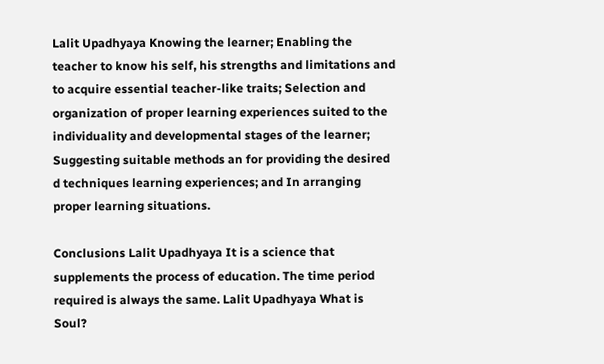Lalit Upadhyaya Knowing the learner; Enabling the teacher to know his self, his strengths and limitations and to acquire essential teacher-like traits; Selection and organization of proper learning experiences suited to the individuality and developmental stages of the learner; Suggesting suitable methods an for providing the desired d techniques learning experiences; and In arranging proper learning situations.

Conclusions Lalit Upadhyaya It is a science that supplements the process of education. The time period required is always the same. Lalit Upadhyaya What is Soul?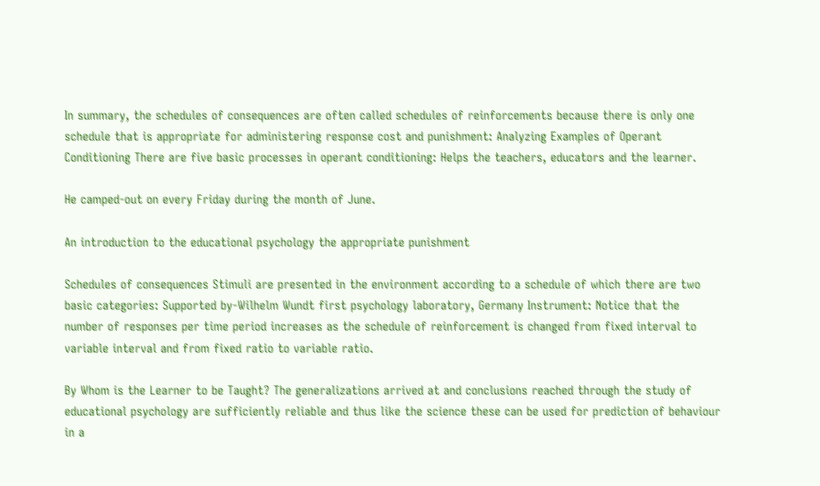In summary, the schedules of consequences are often called schedules of reinforcements because there is only one schedule that is appropriate for administering response cost and punishment: Analyzing Examples of Operant Conditioning There are five basic processes in operant conditioning: Helps the teachers, educators and the learner.

He camped-out on every Friday during the month of June.

An introduction to the educational psychology the appropriate punishment

Schedules of consequences Stimuli are presented in the environment according to a schedule of which there are two basic categories: Supported by-Wilhelm Wundt first psychology laboratory, Germany Instrument: Notice that the number of responses per time period increases as the schedule of reinforcement is changed from fixed interval to variable interval and from fixed ratio to variable ratio.

By Whom is the Learner to be Taught? The generalizations arrived at and conclusions reached through the study of educational psychology are sufficiently reliable and thus like the science these can be used for prediction of behaviour in a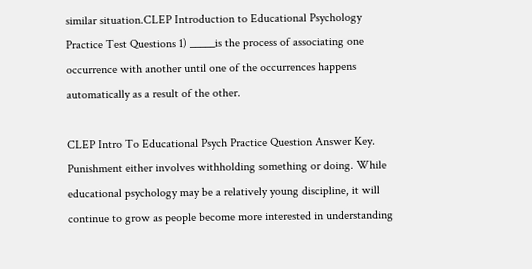similar situation.CLEP Introduction to Educational Psychology Practice Test Questions 1) _____is the process of associating one occurrence with another until one of the occurrences happens automatically as a result of the other.

CLEP Intro To Educational Psych Practice Question Answer Key. Punishment either involves withholding something or doing. While educational psychology may be a relatively young discipline, it will continue to grow as people become more interested in understanding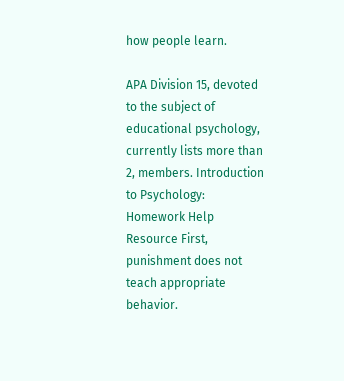how people learn.

APA Division 15, devoted to the subject of educational psychology, currently lists more than 2, members. Introduction to Psychology: Homework Help Resource First, punishment does not teach appropriate behavior.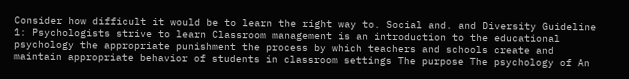Consider how difficult it would be to learn the right way to. Social and. and Diversity Guideline 1: Psychologists strive to learn Classroom management is an introduction to the educational psychology the appropriate punishment the process by which teachers and schools create and maintain appropriate behavior of students in classroom settings The purpose The psychology of An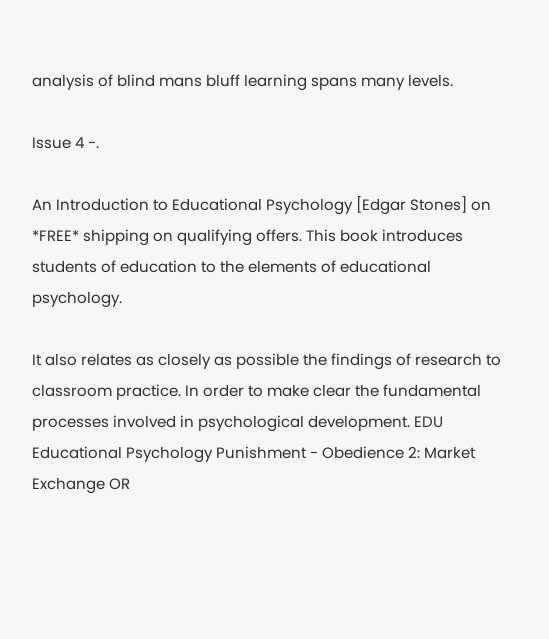analysis of blind mans bluff learning spans many levels.

Issue 4 -.

An Introduction to Educational Psychology [Edgar Stones] on *FREE* shipping on qualifying offers. This book introduces students of education to the elements of educational psychology.

It also relates as closely as possible the findings of research to classroom practice. In order to make clear the fundamental processes involved in psychological development. EDU Educational Psychology Punishment - Obedience 2: Market Exchange OR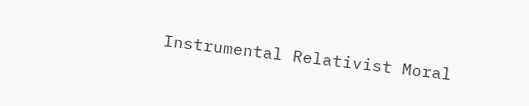Instrumental Relativist Moral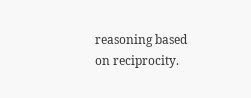reasoning based on reciprocity.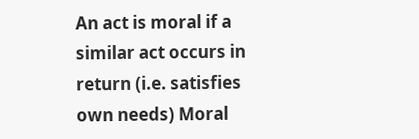An act is moral if a similar act occurs in return (i.e. satisfies own needs) Moral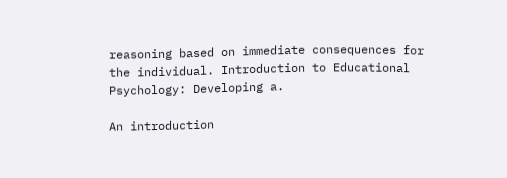reasoning based on immediate consequences for the individual. Introduction to Educational Psychology: Developing a.

An introduction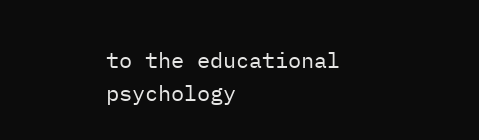to the educational psychology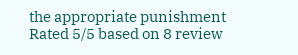the appropriate punishment
Rated 5/5 based on 8 review